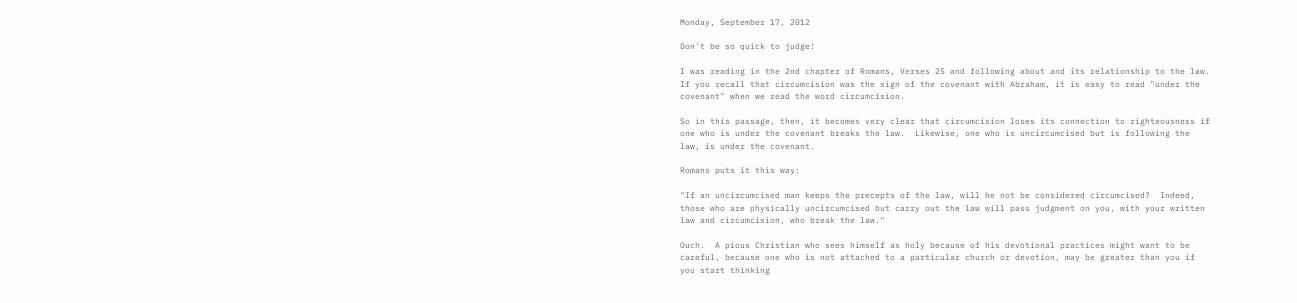Monday, September 17, 2012

Don't be so quick to judge!

I was reading in the 2nd chapter of Romans, Verses 25 and following about and its relationship to the law.  If you recall that circumcision was the sign of the covenant with Abraham, it is easy to read "under the covenant" when we read the word circumcision.

So in this passage, then, it becomes very clear that circumcision loses its connection to righteousness if one who is under the covenant breaks the law.  Likewise, one who is uncircumcised but is following the law, is under the covenant.

Romans puts it this way:

"If an uncircumcised man keeps the precepts of the law, will he not be considered circumcised?  Indeed, those who are physically uncircumcised but carry out the law will pass judgment on you, with your written law and circumcision, who break the law."

Ouch.  A pious Christian who sees himself as holy because of his devotional practices might want to be careful, because one who is not attached to a particular church or devotion, may be greater than you if you start thinking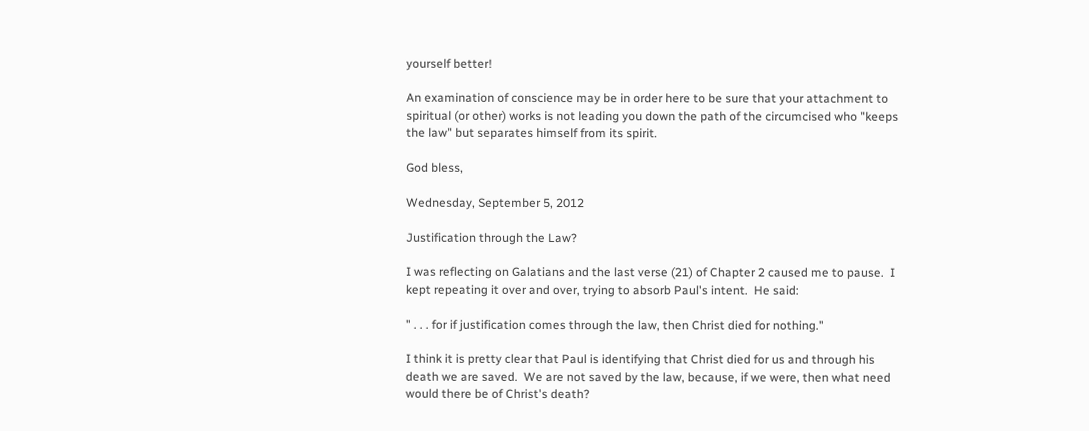yourself better!

An examination of conscience may be in order here to be sure that your attachment to spiritual (or other) works is not leading you down the path of the circumcised who "keeps the law" but separates himself from its spirit.

God bless,

Wednesday, September 5, 2012

Justification through the Law?

I was reflecting on Galatians and the last verse (21) of Chapter 2 caused me to pause.  I kept repeating it over and over, trying to absorb Paul's intent.  He said:

" . . . for if justification comes through the law, then Christ died for nothing."

I think it is pretty clear that Paul is identifying that Christ died for us and through his death we are saved.  We are not saved by the law, because, if we were, then what need would there be of Christ's death?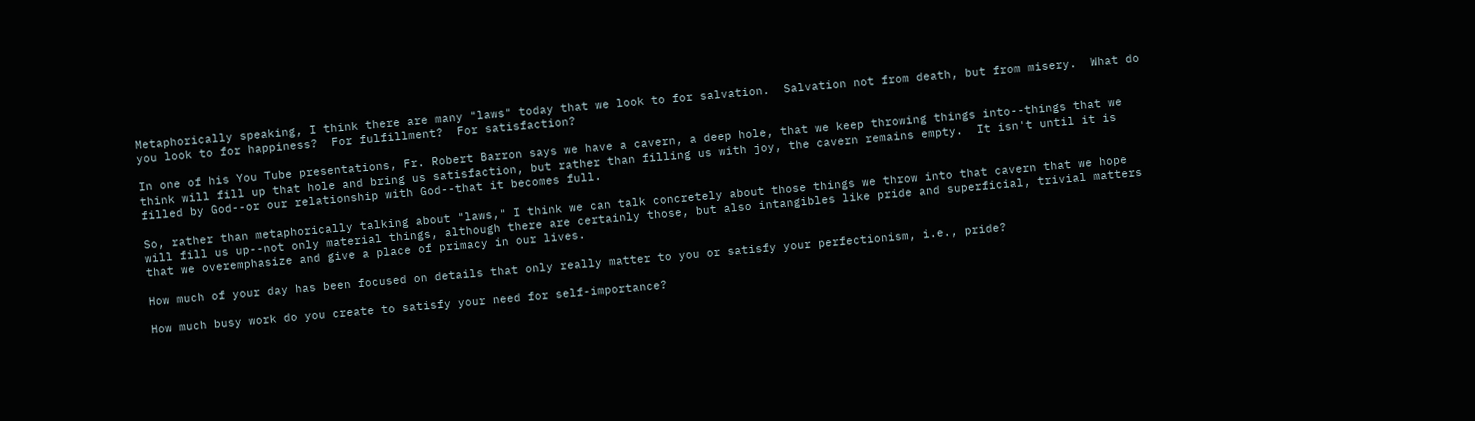Metaphorically speaking, I think there are many "laws" today that we look to for salvation.  Salvation not from death, but from misery.  What do you look to for happiness?  For fulfillment?  For satisfaction?

In one of his You Tube presentations, Fr. Robert Barron says we have a cavern, a deep hole, that we keep throwing things into--things that we think will fill up that hole and bring us satisfaction, but rather than filling us with joy, the cavern remains empty.  It isn't until it is filled by God--or our relationship with God--that it becomes full.

So, rather than metaphorically talking about "laws," I think we can talk concretely about those things we throw into that cavern that we hope will fill us up--not only material things, although there are certainly those, but also intangibles like pride and superficial, trivial matters that we overemphasize and give a place of primacy in our lives.

How much of your day has been focused on details that only really matter to you or satisfy your perfectionism, i.e., pride?

How much busy work do you create to satisfy your need for self-importance?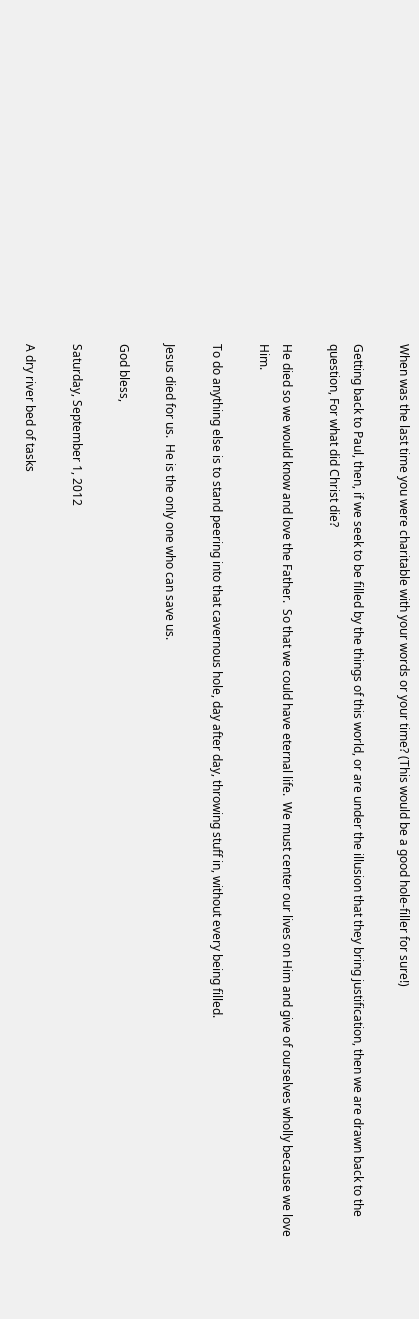When was the last time you were charitable with your words or your time? (This would be a good hole-filler for sure!)

Getting back to Paul, then, if we seek to be filled by the things of this world, or are under the illusion that they bring justification, then we are drawn back to the question, For what did Christ die?

He died so we would know and love the Father.  So that we could have eternal life.  We must center our lives on Him and give of ourselves wholly because we love Him.

To do anything else is to stand peering into that cavernous hole, day after day, throwing stuff in, without every being filled.

Jesus died for us.  He is the only one who can save us.

God bless,

Saturday, September 1, 2012

A dry river bed of tasks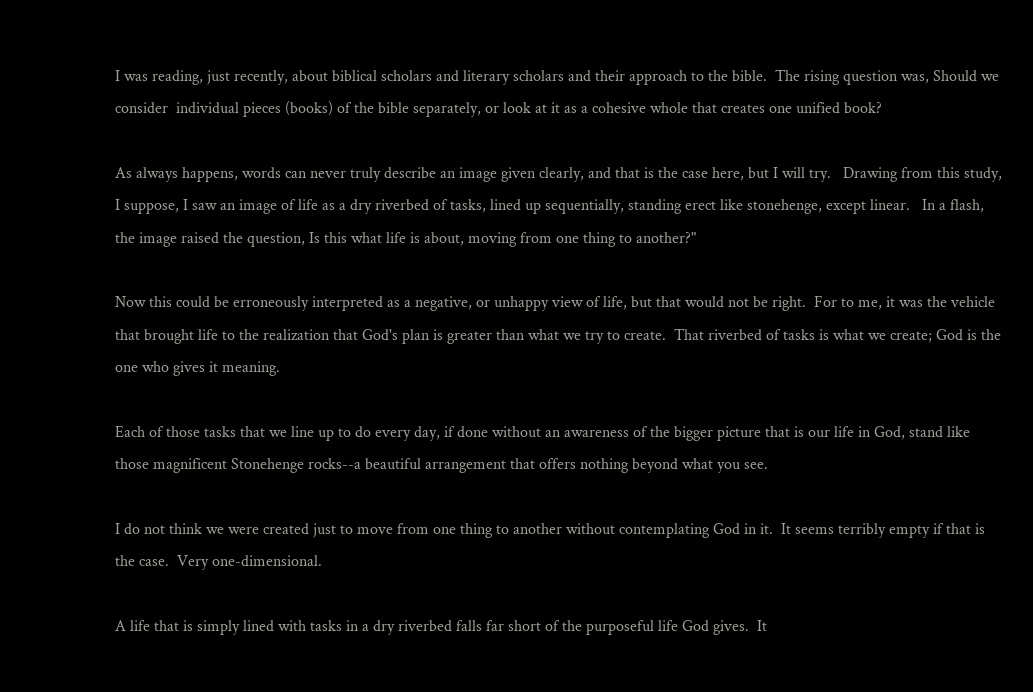I was reading, just recently, about biblical scholars and literary scholars and their approach to the bible.  The rising question was, Should we consider  individual pieces (books) of the bible separately, or look at it as a cohesive whole that creates one unified book?

As always happens, words can never truly describe an image given clearly, and that is the case here, but I will try.   Drawing from this study, I suppose, I saw an image of life as a dry riverbed of tasks, lined up sequentially, standing erect like stonehenge, except linear.   In a flash, the image raised the question, Is this what life is about, moving from one thing to another?"

Now this could be erroneously interpreted as a negative, or unhappy view of life, but that would not be right.  For to me, it was the vehicle that brought life to the realization that God's plan is greater than what we try to create.  That riverbed of tasks is what we create; God is the one who gives it meaning.

Each of those tasks that we line up to do every day, if done without an awareness of the bigger picture that is our life in God, stand like those magnificent Stonehenge rocks--a beautiful arrangement that offers nothing beyond what you see.

I do not think we were created just to move from one thing to another without contemplating God in it.  It seems terribly empty if that is the case.  Very one-dimensional.

A life that is simply lined with tasks in a dry riverbed falls far short of the purposeful life God gives.  It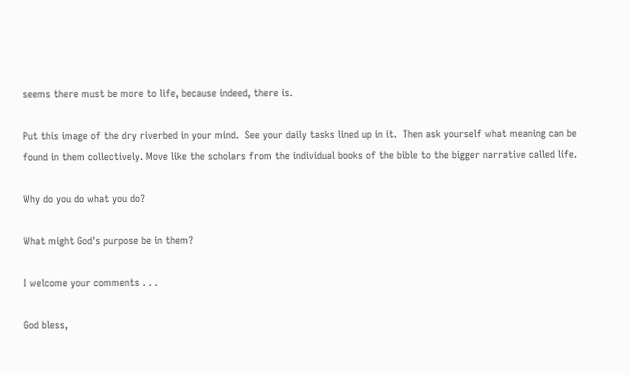seems there must be more to life, because indeed, there is.

Put this image of the dry riverbed in your mind.  See your daily tasks lined up in it.  Then ask yourself what meaning can be found in them collectively. Move like the scholars from the individual books of the bible to the bigger narrative called life.

Why do you do what you do?

What might God's purpose be in them?

I welcome your comments . . .

God bless,